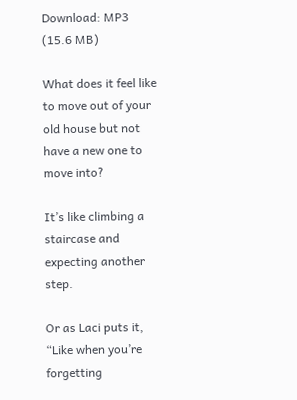Download: MP3 (15.6 MB)

What does it feel like to move out of your old house but not have a new one to move into?

It’s like climbing a staircase and expecting another step.

Or as Laci puts it, “Like when you’re forgetting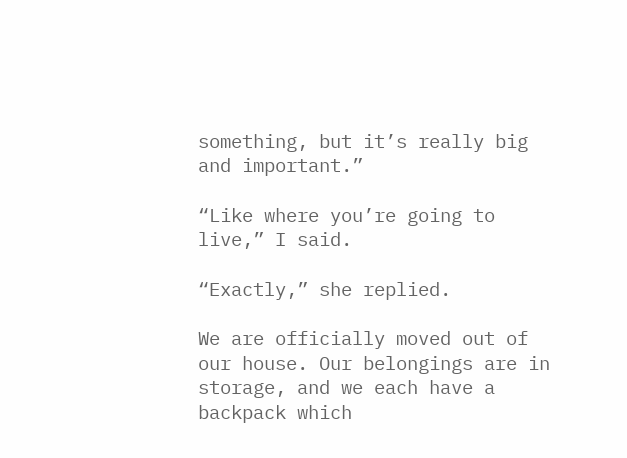something, but it’s really big and important.”

“Like where you’re going to live,” I said.

“Exactly,” she replied.

We are officially moved out of our house. Our belongings are in storage, and we each have a backpack which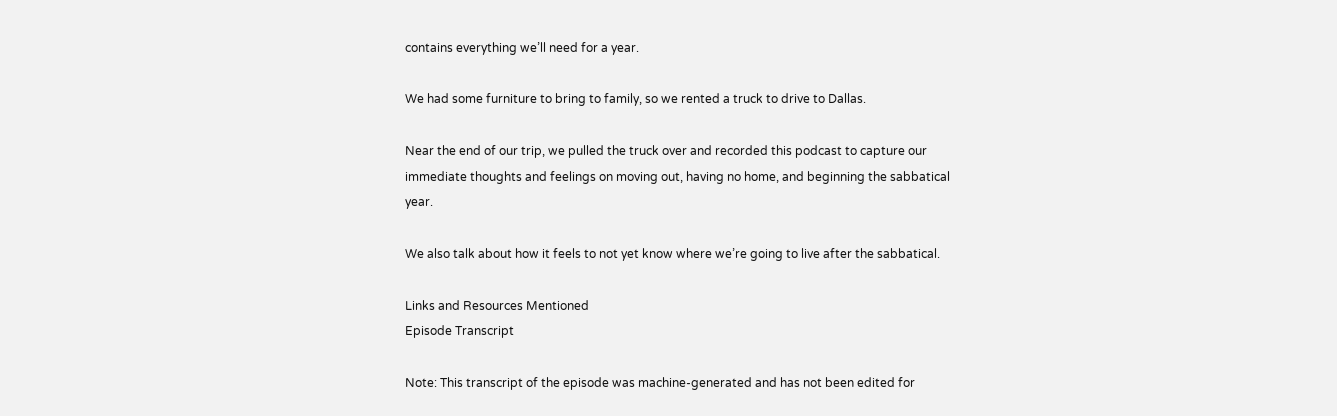contains everything we’ll need for a year.

We had some furniture to bring to family, so we rented a truck to drive to Dallas.

Near the end of our trip, we pulled the truck over and recorded this podcast to capture our immediate thoughts and feelings on moving out, having no home, and beginning the sabbatical year.

We also talk about how it feels to not yet know where we’re going to live after the sabbatical.

Links and Resources Mentioned
Episode Transcript

Note: This transcript of the episode was machine-generated and has not been edited for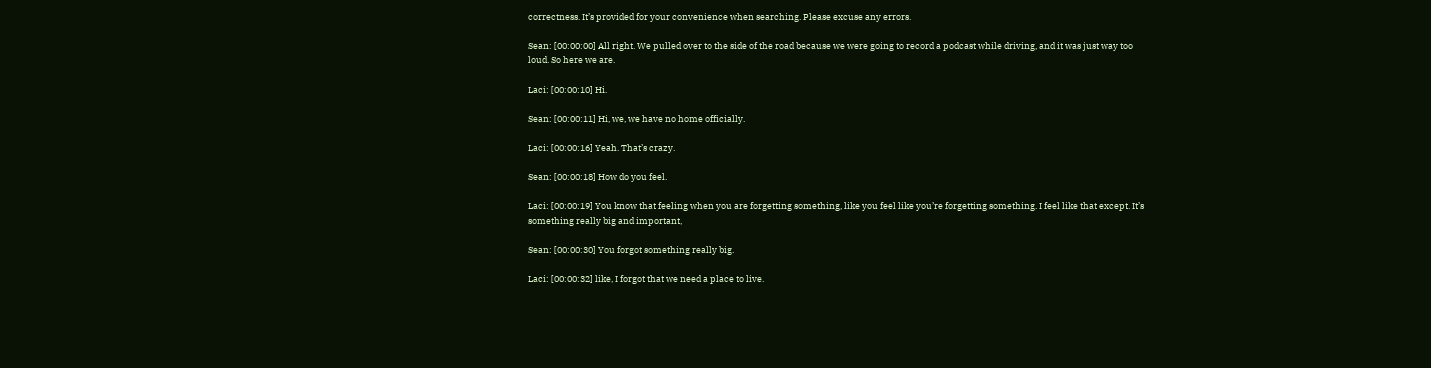correctness. It’s provided for your convenience when searching. Please excuse any errors.

Sean: [00:00:00] All right. We pulled over to the side of the road because we were going to record a podcast while driving, and it was just way too loud. So here we are.

Laci: [00:00:10] Hi.

Sean: [00:00:11] Hi, we, we have no home officially.

Laci: [00:00:16] Yeah. That’s crazy.

Sean: [00:00:18] How do you feel.

Laci: [00:00:19] You know that feeling when you are forgetting something, like you feel like you’re forgetting something. I feel like that except. It’s something really big and important,

Sean: [00:00:30] You forgot something really big.

Laci: [00:00:32] like, I forgot that we need a place to live.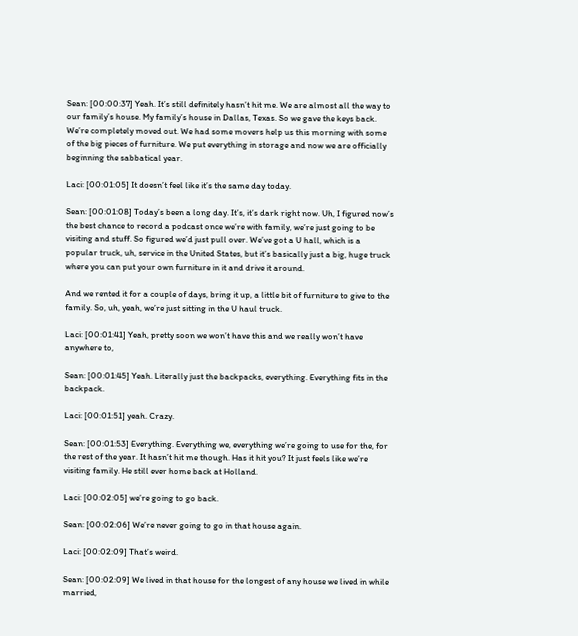Sean: [00:00:37] Yeah. It’s still definitely hasn’t hit me. We are almost all the way to our family’s house. My family’s house in Dallas, Texas. So we gave the keys back. We’re completely moved out. We had some movers help us this morning with some of the big pieces of furniture. We put everything in storage and now we are officially beginning the sabbatical year.

Laci: [00:01:05] It doesn’t feel like it’s the same day today.

Sean: [00:01:08] Today’s been a long day. It’s, it’s dark right now. Uh, I figured now’s the best chance to record a podcast once we’re with family, we’re just going to be visiting and stuff. So figured we’d just pull over. We’ve got a U hall, which is a popular truck, uh, service in the United States, but it’s basically just a big, huge truck where you can put your own furniture in it and drive it around.

And we rented it for a couple of days, bring it up, a little bit of furniture to give to the family. So, uh, yeah, we’re just sitting in the U haul truck.

Laci: [00:01:41] Yeah, pretty soon we won’t have this and we really won’t have anywhere to,

Sean: [00:01:45] Yeah. Literally just the backpacks, everything. Everything fits in the backpack.

Laci: [00:01:51] yeah. Crazy.

Sean: [00:01:53] Everything. Everything we, everything we’re going to use for the, for the rest of the year. It hasn’t hit me though. Has it hit you? It just feels like we’re visiting family. He still ever home back at Holland.

Laci: [00:02:05] we’re going to go back.

Sean: [00:02:06] We’re never going to go in that house again.

Laci: [00:02:09] That’s weird.

Sean: [00:02:09] We lived in that house for the longest of any house we lived in while married,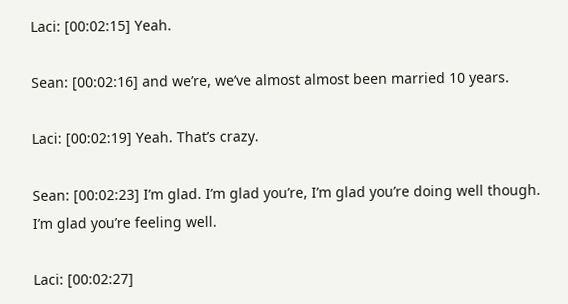Laci: [00:02:15] Yeah.

Sean: [00:02:16] and we’re, we’ve almost almost been married 10 years.

Laci: [00:02:19] Yeah. That’s crazy.

Sean: [00:02:23] I’m glad. I’m glad you’re, I’m glad you’re doing well though. I’m glad you’re feeling well.

Laci: [00:02:27]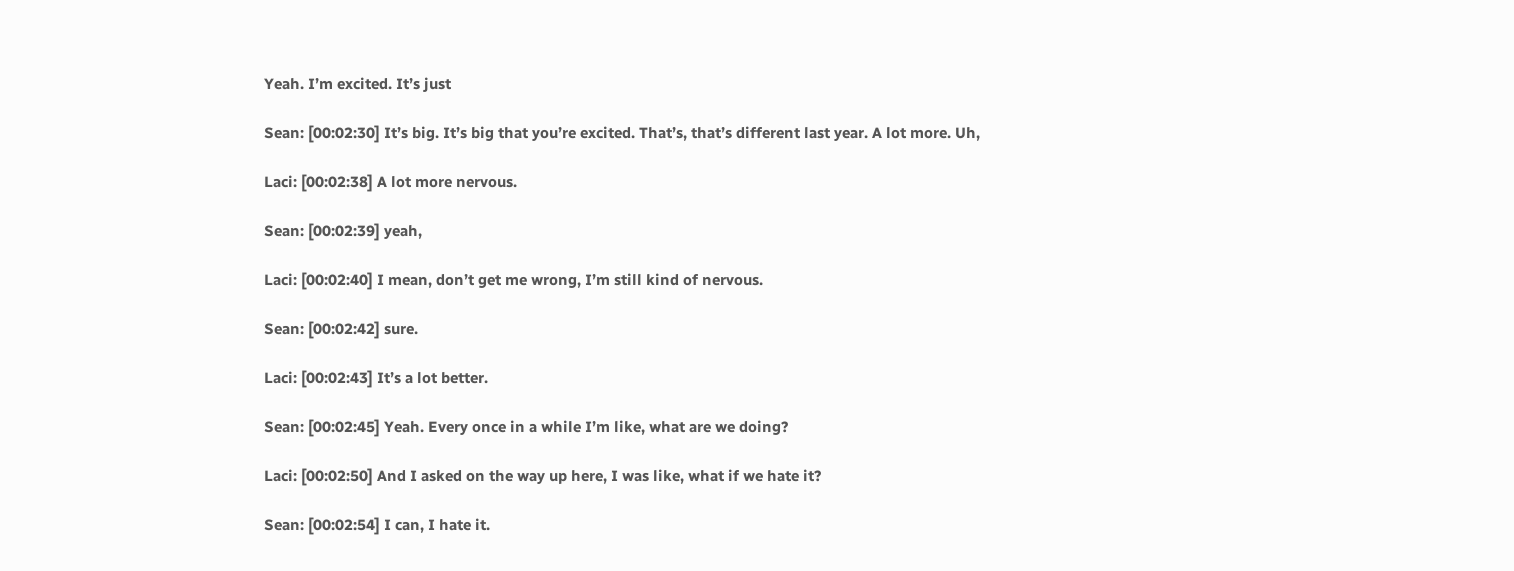Yeah. I’m excited. It’s just

Sean: [00:02:30] It’s big. It’s big that you’re excited. That’s, that’s different last year. A lot more. Uh,

Laci: [00:02:38] A lot more nervous.

Sean: [00:02:39] yeah,

Laci: [00:02:40] I mean, don’t get me wrong, I’m still kind of nervous.

Sean: [00:02:42] sure.

Laci: [00:02:43] It’s a lot better.

Sean: [00:02:45] Yeah. Every once in a while I’m like, what are we doing?

Laci: [00:02:50] And I asked on the way up here, I was like, what if we hate it?

Sean: [00:02:54] I can, I hate it.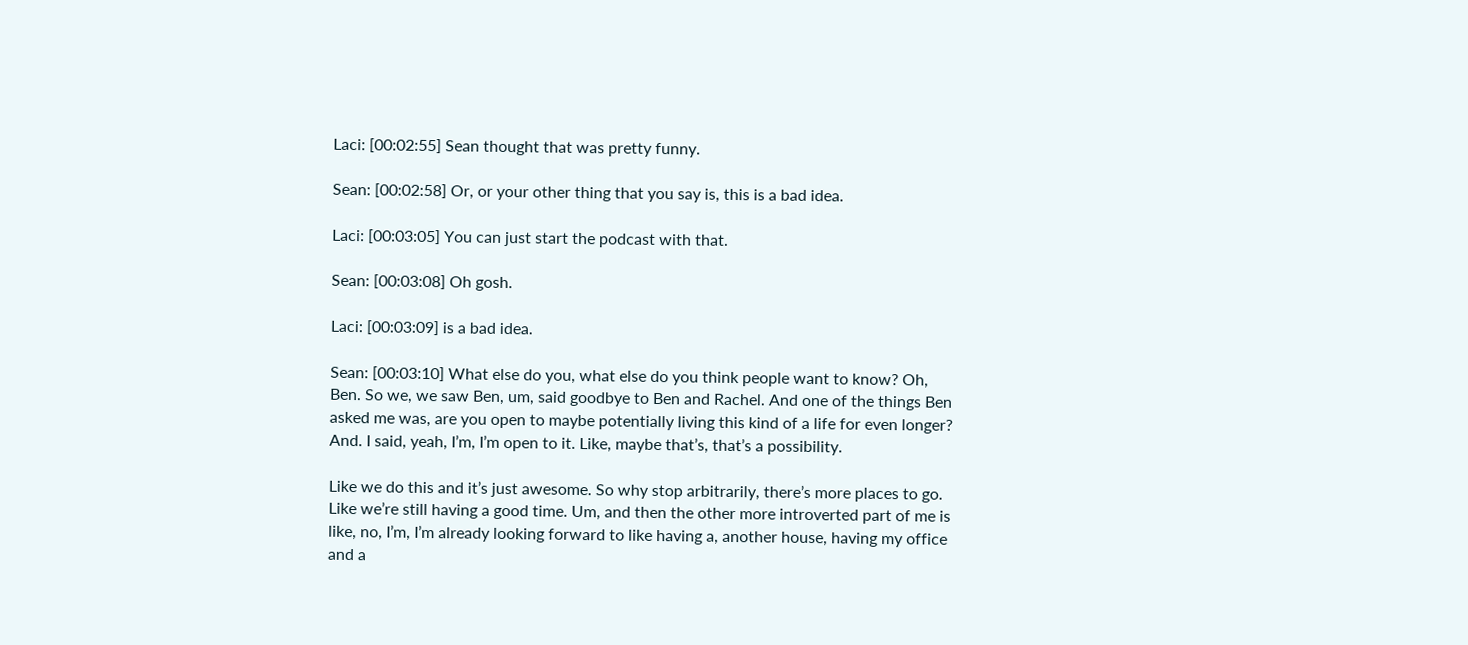Laci: [00:02:55] Sean thought that was pretty funny.

Sean: [00:02:58] Or, or your other thing that you say is, this is a bad idea.

Laci: [00:03:05] You can just start the podcast with that.

Sean: [00:03:08] Oh gosh.

Laci: [00:03:09] is a bad idea.

Sean: [00:03:10] What else do you, what else do you think people want to know? Oh, Ben. So we, we saw Ben, um, said goodbye to Ben and Rachel. And one of the things Ben asked me was, are you open to maybe potentially living this kind of a life for even longer? And. I said, yeah, I’m, I’m open to it. Like, maybe that’s, that’s a possibility.

Like we do this and it’s just awesome. So why stop arbitrarily, there’s more places to go. Like we’re still having a good time. Um, and then the other more introverted part of me is like, no, I’m, I’m already looking forward to like having a, another house, having my office and a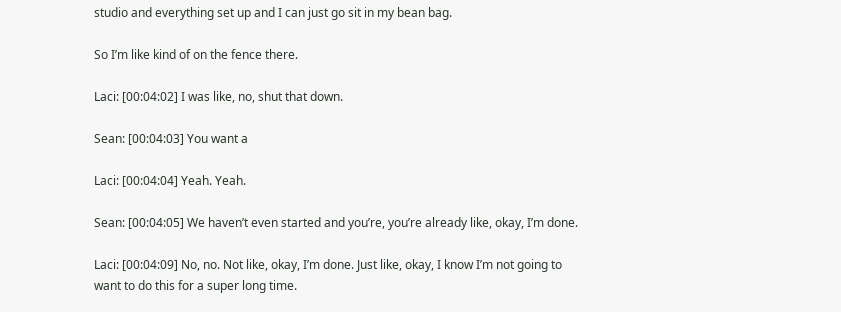studio and everything set up and I can just go sit in my bean bag.

So I’m like kind of on the fence there.

Laci: [00:04:02] I was like, no, shut that down.

Sean: [00:04:03] You want a

Laci: [00:04:04] Yeah. Yeah.

Sean: [00:04:05] We haven’t even started and you’re, you’re already like, okay, I’m done.

Laci: [00:04:09] No, no. Not like, okay, I’m done. Just like, okay, I know I’m not going to want to do this for a super long time.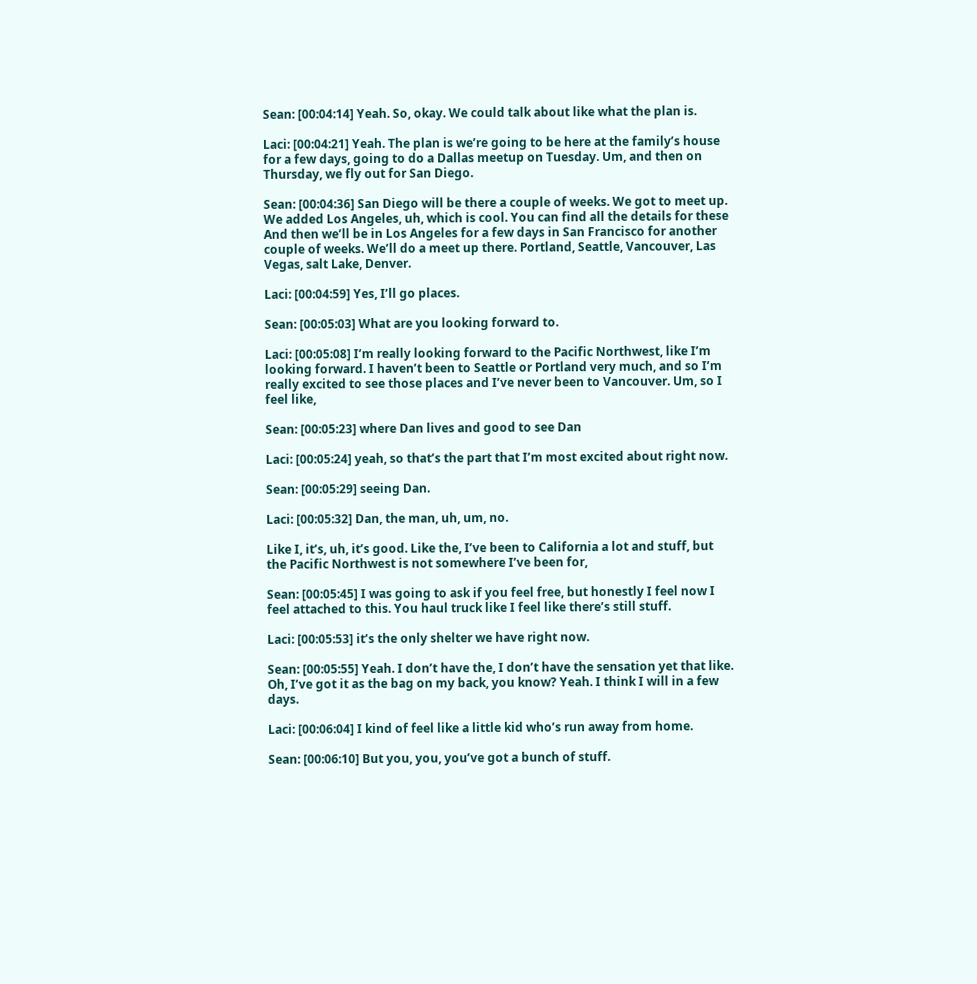Sean: [00:04:14] Yeah. So, okay. We could talk about like what the plan is.

Laci: [00:04:21] Yeah. The plan is we’re going to be here at the family’s house for a few days, going to do a Dallas meetup on Tuesday. Um, and then on Thursday, we fly out for San Diego.

Sean: [00:04:36] San Diego will be there a couple of weeks. We got to meet up. We added Los Angeles, uh, which is cool. You can find all the details for these And then we’ll be in Los Angeles for a few days in San Francisco for another couple of weeks. We’ll do a meet up there. Portland, Seattle, Vancouver, Las Vegas, salt Lake, Denver.

Laci: [00:04:59] Yes, I’ll go places.

Sean: [00:05:03] What are you looking forward to.

Laci: [00:05:08] I’m really looking forward to the Pacific Northwest, like I’m looking forward. I haven’t been to Seattle or Portland very much, and so I’m really excited to see those places and I’ve never been to Vancouver. Um, so I feel like,

Sean: [00:05:23] where Dan lives and good to see Dan

Laci: [00:05:24] yeah, so that’s the part that I’m most excited about right now.

Sean: [00:05:29] seeing Dan.

Laci: [00:05:32] Dan, the man, uh, um, no.

Like I, it’s, uh, it’s good. Like the, I’ve been to California a lot and stuff, but the Pacific Northwest is not somewhere I’ve been for,

Sean: [00:05:45] I was going to ask if you feel free, but honestly I feel now I feel attached to this. You haul truck like I feel like there’s still stuff.

Laci: [00:05:53] it’s the only shelter we have right now.

Sean: [00:05:55] Yeah. I don’t have the, I don’t have the sensation yet that like. Oh, I’ve got it as the bag on my back, you know? Yeah. I think I will in a few days.

Laci: [00:06:04] I kind of feel like a little kid who’s run away from home.

Sean: [00:06:10] But you, you, you’ve got a bunch of stuff.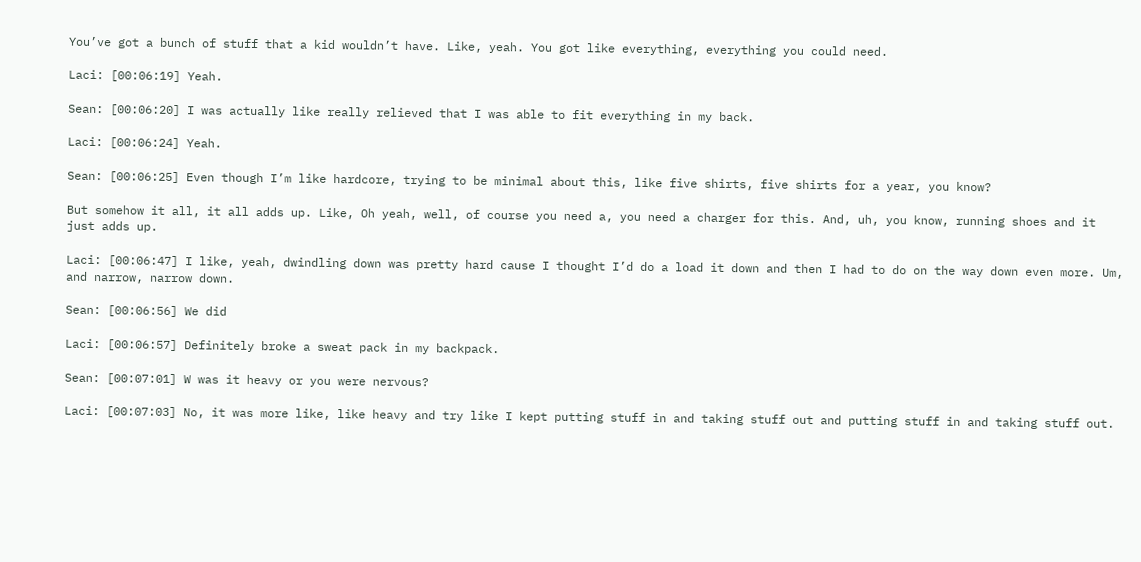You’ve got a bunch of stuff that a kid wouldn’t have. Like, yeah. You got like everything, everything you could need.

Laci: [00:06:19] Yeah.

Sean: [00:06:20] I was actually like really relieved that I was able to fit everything in my back.

Laci: [00:06:24] Yeah.

Sean: [00:06:25] Even though I’m like hardcore, trying to be minimal about this, like five shirts, five shirts for a year, you know?

But somehow it all, it all adds up. Like, Oh yeah, well, of course you need a, you need a charger for this. And, uh, you know, running shoes and it just adds up.

Laci: [00:06:47] I like, yeah, dwindling down was pretty hard cause I thought I’d do a load it down and then I had to do on the way down even more. Um, and narrow, narrow down.

Sean: [00:06:56] We did

Laci: [00:06:57] Definitely broke a sweat pack in my backpack.

Sean: [00:07:01] W was it heavy or you were nervous?

Laci: [00:07:03] No, it was more like, like heavy and try like I kept putting stuff in and taking stuff out and putting stuff in and taking stuff out.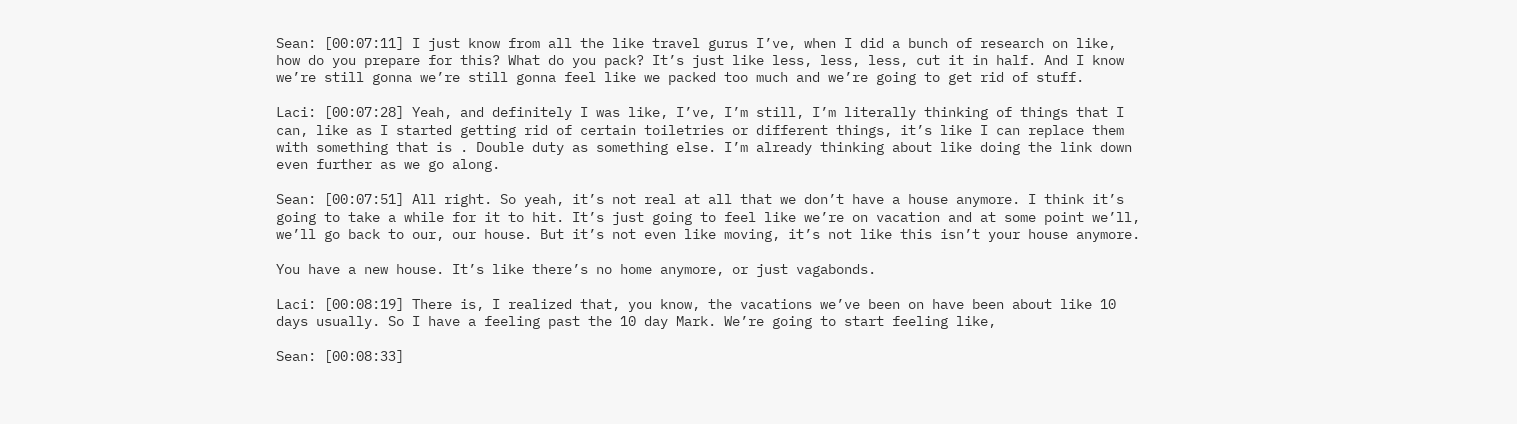Sean: [00:07:11] I just know from all the like travel gurus I’ve, when I did a bunch of research on like, how do you prepare for this? What do you pack? It’s just like less, less, less, cut it in half. And I know we’re still gonna we’re still gonna feel like we packed too much and we’re going to get rid of stuff.

Laci: [00:07:28] Yeah, and definitely I was like, I’ve, I’m still, I’m literally thinking of things that I can, like as I started getting rid of certain toiletries or different things, it’s like I can replace them with something that is . Double duty as something else. I’m already thinking about like doing the link down even further as we go along.

Sean: [00:07:51] All right. So yeah, it’s not real at all that we don’t have a house anymore. I think it’s going to take a while for it to hit. It’s just going to feel like we’re on vacation and at some point we’ll, we’ll go back to our, our house. But it’s not even like moving, it’s not like this isn’t your house anymore.

You have a new house. It’s like there’s no home anymore, or just vagabonds.

Laci: [00:08:19] There is, I realized that, you know, the vacations we’ve been on have been about like 10 days usually. So I have a feeling past the 10 day Mark. We’re going to start feeling like,

Sean: [00:08:33]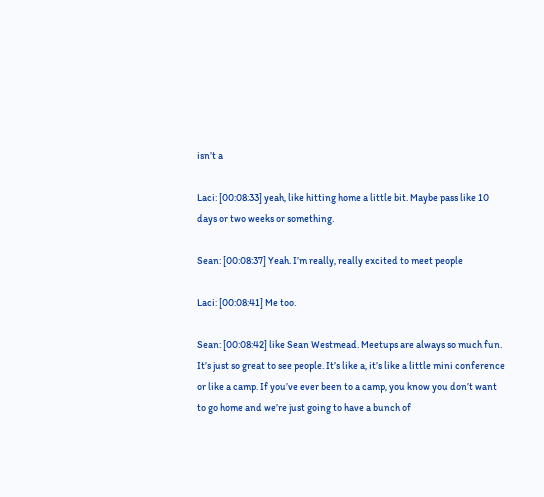isn’t a

Laci: [00:08:33] yeah, like hitting home a little bit. Maybe pass like 10 days or two weeks or something.

Sean: [00:08:37] Yeah. I’m really, really excited to meet people

Laci: [00:08:41] Me too.

Sean: [00:08:42] like Sean Westmead. Meetups are always so much fun. It’s just so great to see people. It’s like a, it’s like a little mini conference or like a camp. If you’ve ever been to a camp, you know you don’t want to go home and we’re just going to have a bunch of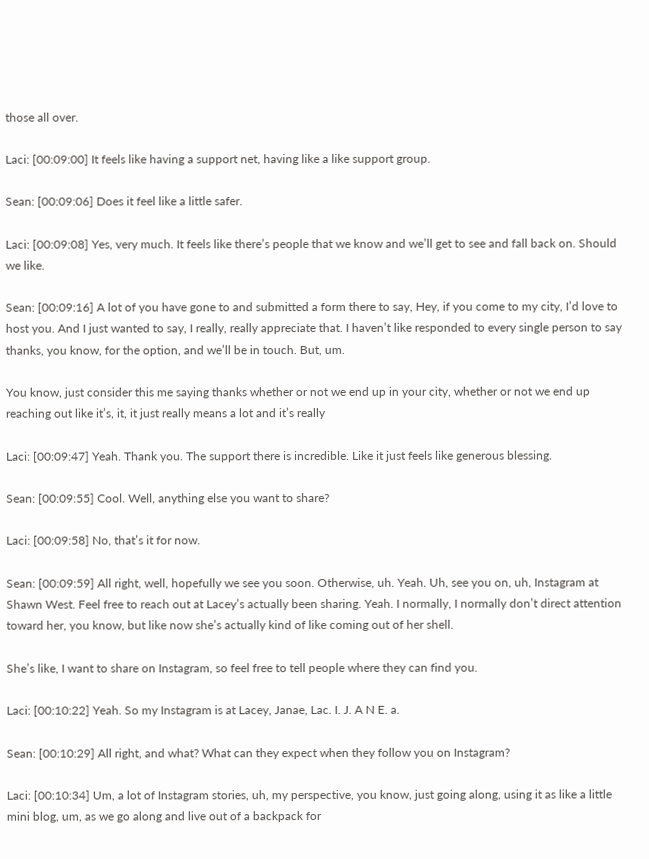those all over.

Laci: [00:09:00] It feels like having a support net, having like a like support group.

Sean: [00:09:06] Does it feel like a little safer.

Laci: [00:09:08] Yes, very much. It feels like there’s people that we know and we’ll get to see and fall back on. Should we like.

Sean: [00:09:16] A lot of you have gone to and submitted a form there to say, Hey, if you come to my city, I’d love to host you. And I just wanted to say, I really, really appreciate that. I haven’t like responded to every single person to say thanks, you know, for the option, and we’ll be in touch. But, um.

You know, just consider this me saying thanks whether or not we end up in your city, whether or not we end up reaching out like it’s, it, it just really means a lot and it’s really

Laci: [00:09:47] Yeah. Thank you. The support there is incredible. Like it just feels like generous blessing.

Sean: [00:09:55] Cool. Well, anything else you want to share?

Laci: [00:09:58] No, that’s it for now.

Sean: [00:09:59] All right, well, hopefully we see you soon. Otherwise, uh. Yeah. Uh, see you on, uh, Instagram at Shawn West. Feel free to reach out at Lacey’s actually been sharing. Yeah. I normally, I normally don’t direct attention toward her, you know, but like now she’s actually kind of like coming out of her shell.

She’s like, I want to share on Instagram, so feel free to tell people where they can find you.

Laci: [00:10:22] Yeah. So my Instagram is at Lacey, Janae, Lac. I. J. A N E. a.

Sean: [00:10:29] All right, and what? What can they expect when they follow you on Instagram?

Laci: [00:10:34] Um, a lot of Instagram stories, uh, my perspective, you know, just going along, using it as like a little mini blog, um, as we go along and live out of a backpack for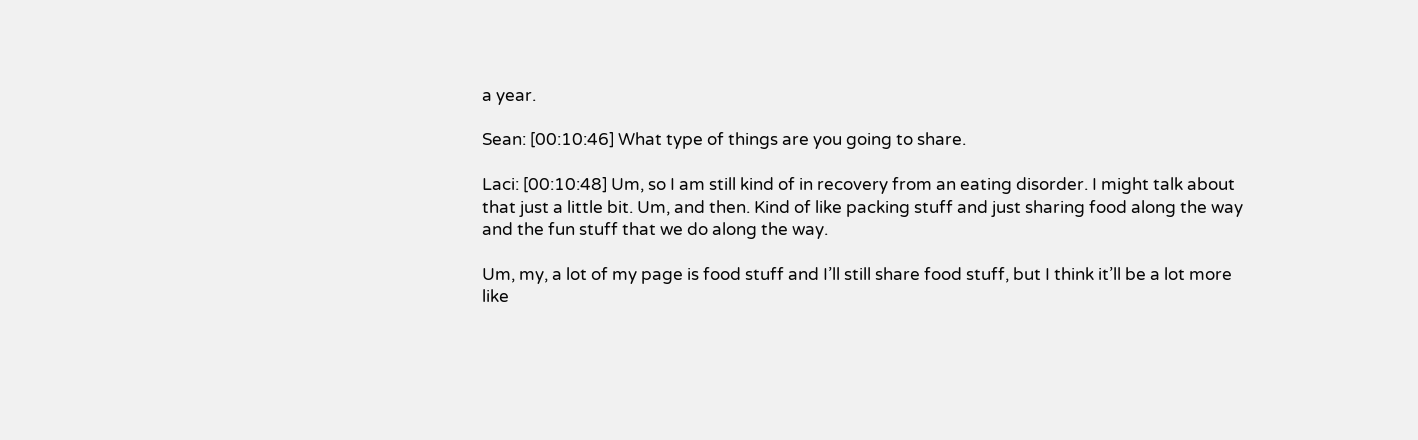a year.

Sean: [00:10:46] What type of things are you going to share.

Laci: [00:10:48] Um, so I am still kind of in recovery from an eating disorder. I might talk about that just a little bit. Um, and then. Kind of like packing stuff and just sharing food along the way and the fun stuff that we do along the way.

Um, my, a lot of my page is food stuff and I’ll still share food stuff, but I think it’ll be a lot more like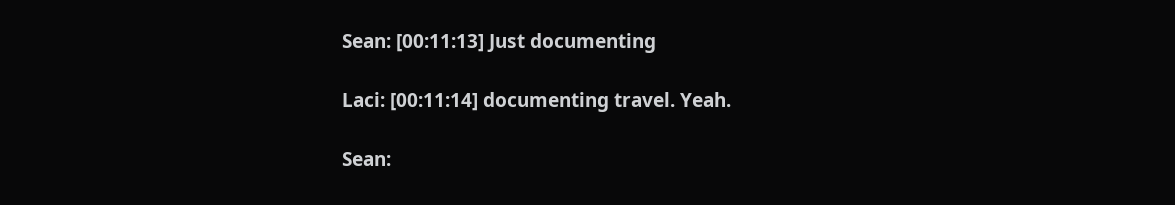Sean: [00:11:13] Just documenting

Laci: [00:11:14] documenting travel. Yeah.

Sean: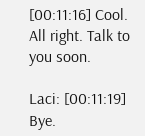[00:11:16] Cool. All right. Talk to you soon.

Laci: [00:11:19] Bye.